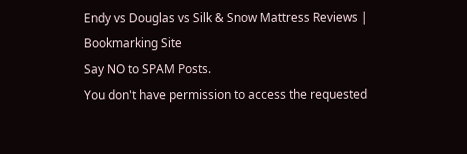Endy vs Douglas vs Silk & Snow Mattress Reviews | Bookmarking Site
Say NO to SPAM Posts.
You don't have permission to access the requested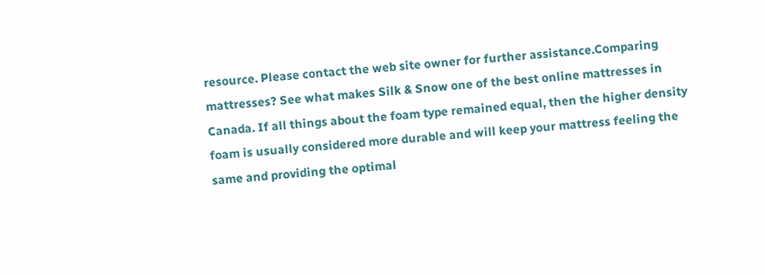resource. Please contact the web site owner for further assistance.Comparing mattresses? See what makes Silk & Snow one of the best online mattresses in Canada. If all things about the foam type remained equal, then the higher density foam is usually considered more durable and will keep your mattress feeling the same and providing the optimal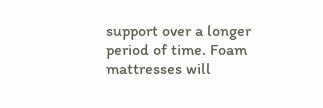support over a longer period of time. Foam mattresses will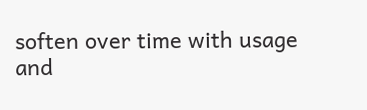soften over time with usage and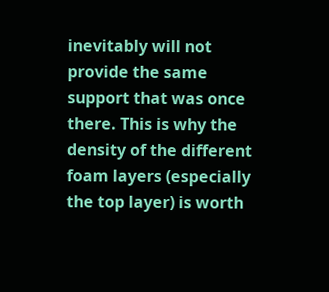inevitably will not provide the same support that was once there. This is why the density of the different foam layers (especially the top layer) is worth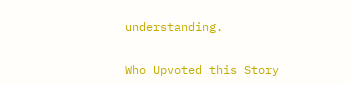understanding.


Who Upvoted this Story